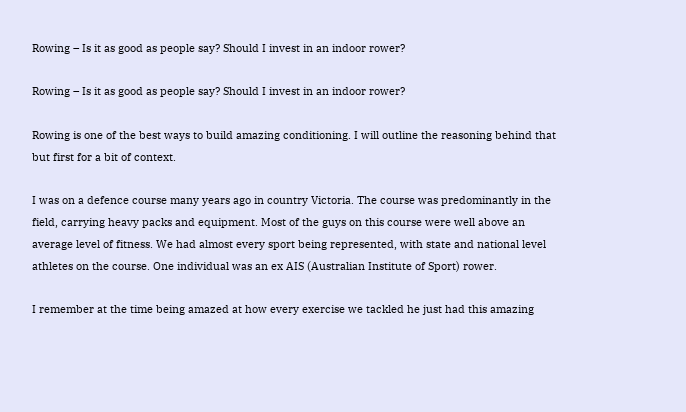Rowing – Is it as good as people say? Should I invest in an indoor rower?

Rowing – Is it as good as people say? Should I invest in an indoor rower?

Rowing is one of the best ways to build amazing conditioning. I will outline the reasoning behind that but first for a bit of context.

I was on a defence course many years ago in country Victoria. The course was predominantly in the field, carrying heavy packs and equipment. Most of the guys on this course were well above an average level of fitness. We had almost every sport being represented, with state and national level athletes on the course. One individual was an ex AIS (Australian Institute of Sport) rower.

I remember at the time being amazed at how every exercise we tackled he just had this amazing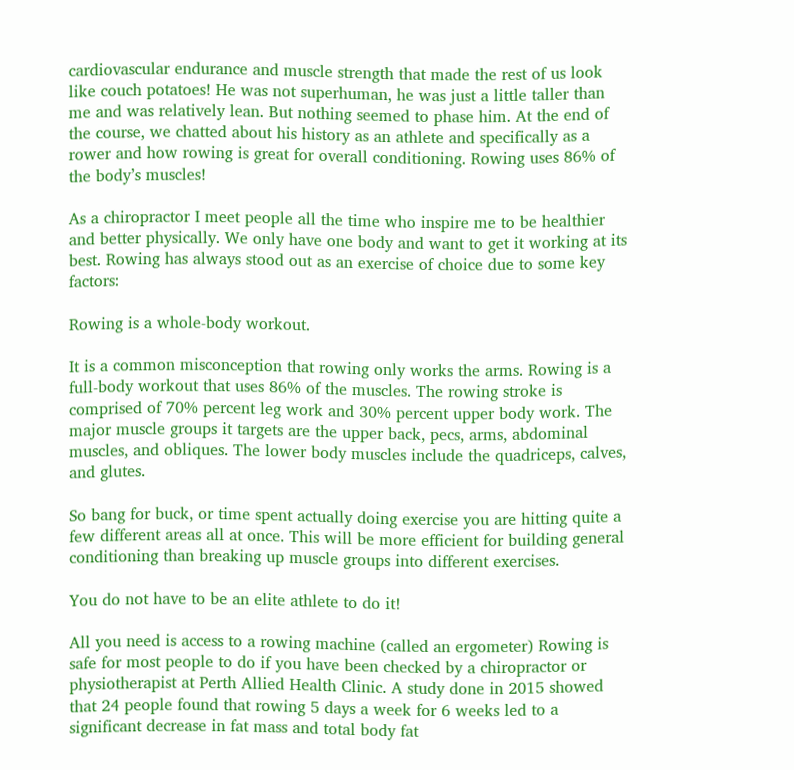cardiovascular endurance and muscle strength that made the rest of us look like couch potatoes! He was not superhuman, he was just a little taller than me and was relatively lean. But nothing seemed to phase him. At the end of the course, we chatted about his history as an athlete and specifically as a rower and how rowing is great for overall conditioning. Rowing uses 86% of the body’s muscles!

As a chiropractor I meet people all the time who inspire me to be healthier and better physically. We only have one body and want to get it working at its best. Rowing has always stood out as an exercise of choice due to some key factors:

Rowing is a whole-body workout.

It is a common misconception that rowing only works the arms. Rowing is a full-body workout that uses 86% of the muscles. The rowing stroke is comprised of 70% percent leg work and 30% percent upper body work. The major muscle groups it targets are the upper back, pecs, arms, abdominal muscles, and obliques. The lower body muscles include the quadriceps, calves, and glutes.

So bang for buck, or time spent actually doing exercise you are hitting quite a few different areas all at once. This will be more efficient for building general conditioning than breaking up muscle groups into different exercises.

You do not have to be an elite athlete to do it!

All you need is access to a rowing machine (called an ergometer) Rowing is safe for most people to do if you have been checked by a chiropractor or physiotherapist at Perth Allied Health Clinic. A study done in 2015 showed that 24 people found that rowing 5 days a week for 6 weeks led to a significant decrease in fat mass and total body fat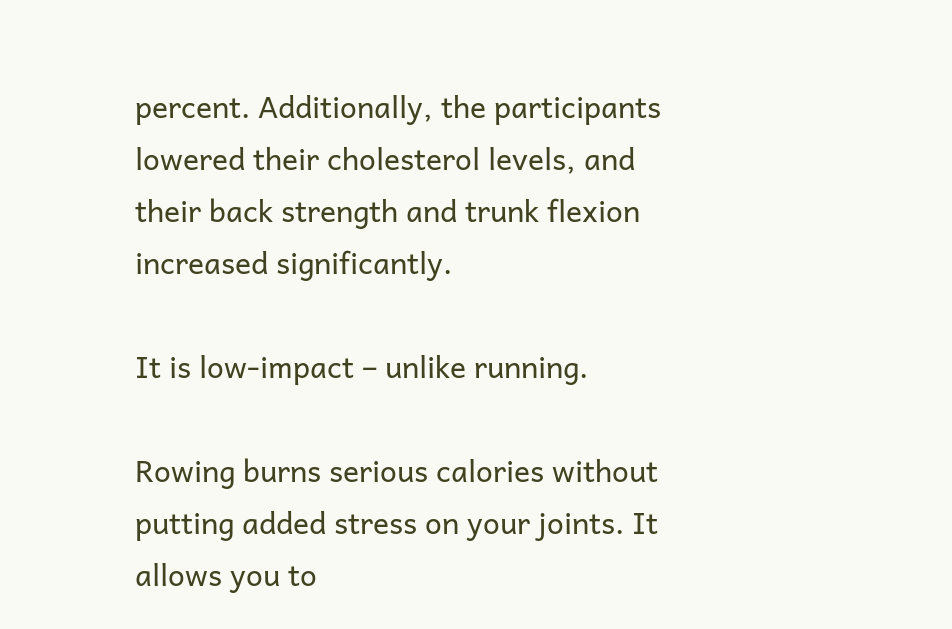percent. Additionally, the participants lowered their cholesterol levels, and their back strength and trunk flexion increased significantly.

It is low-impact – unlike running.

Rowing burns serious calories without putting added stress on your joints. It allows you to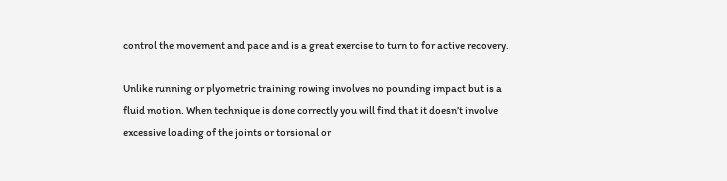control the movement and pace and is a great exercise to turn to for active recovery.

Unlike running or plyometric training rowing involves no pounding impact but is a fluid motion. When technique is done correctly you will find that it doesn’t involve excessive loading of the joints or torsional or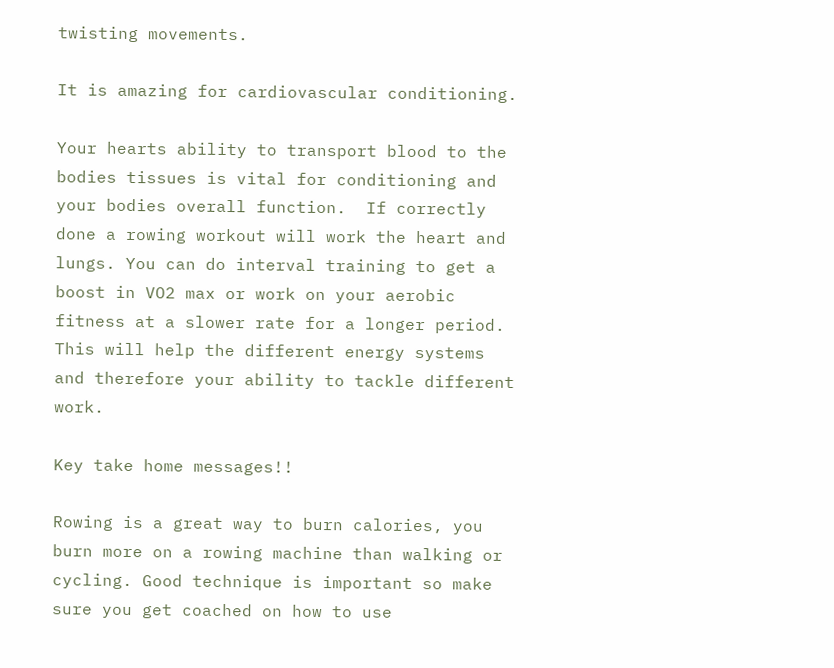twisting movements.

It is amazing for cardiovascular conditioning.

Your hearts ability to transport blood to the bodies tissues is vital for conditioning and your bodies overall function.  If correctly done a rowing workout will work the heart and lungs. You can do interval training to get a boost in VO2 max or work on your aerobic fitness at a slower rate for a longer period. This will help the different energy systems and therefore your ability to tackle different work.

Key take home messages!!

Rowing is a great way to burn calories, you burn more on a rowing machine than walking or cycling. Good technique is important so make sure you get coached on how to use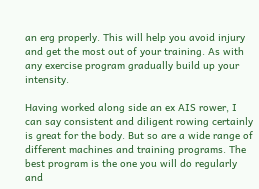an erg properly. This will help you avoid injury and get the most out of your training. As with any exercise program gradually build up your intensity.

Having worked along side an ex AIS rower, I can say consistent and diligent rowing certainly is great for the body. But so are a wide range of different machines and training programs. The best program is the one you will do regularly and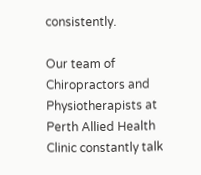consistently.

Our team of Chiropractors and Physiotherapists at Perth Allied Health Clinic constantly talk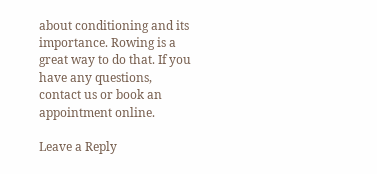about conditioning and its importance. Rowing is a great way to do that. If you have any questions, contact us or book an appointment online.

Leave a Reply